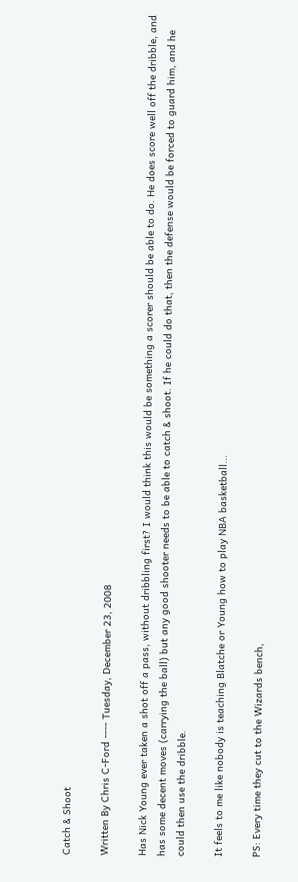Catch & Shoot

Written By Chris C-Ford ---- Tuesday, December 23, 2008

Has Nick Young ever taken a shot off a pass, without dribbling first? I would think this would be something a scorer should be able to do. He does score well off the dribble, and has some decent moves (carrying the ball) but any good shooter needs to be able to catch & shoot. If he could do that, then the defense would be forced to guard him, and he could then use the dribble.

It feels to me like nobody is teaching Blatche or Young how to play NBA basketball...

PS: Every time they cut to the Wizards bench,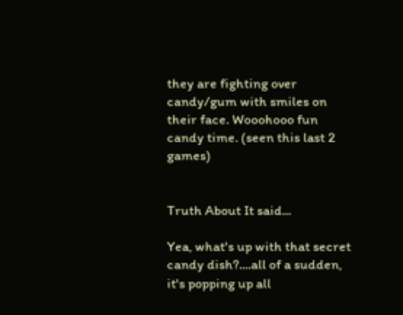they are fighting over candy/gum with smiles on their face. Wooohooo fun candy time. (seen this last 2 games)


Truth About It said...

Yea, what's up with that secret candy dish?....all of a sudden, it's popping up all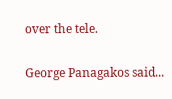over the tele.

George Panagakos said...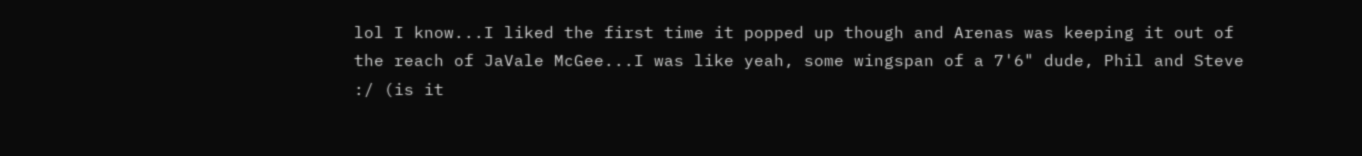lol I know...I liked the first time it popped up though and Arenas was keeping it out of the reach of JaVale McGee...I was like yeah, some wingspan of a 7'6" dude, Phil and Steve :/ (is it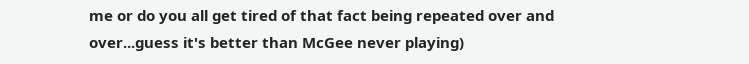me or do you all get tired of that fact being repeated over and over...guess it's better than McGee never playing)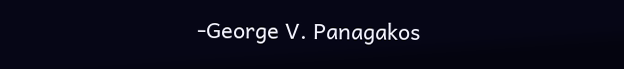-George V. Panagakos